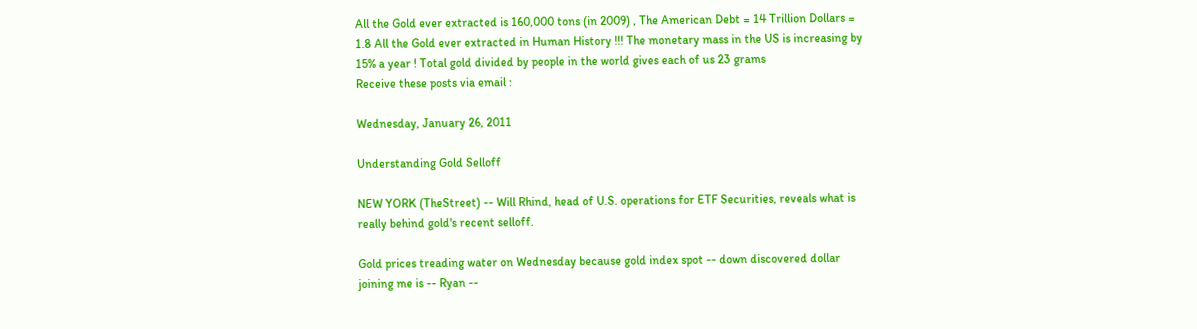All the Gold ever extracted is 160,000 tons (in 2009) , The American Debt = 14 Trillion Dollars = 1.8 All the Gold ever extracted in Human History !!! The monetary mass in the US is increasing by 15% a year ! Total gold divided by people in the world gives each of us 23 grams
Receive these posts via email :

Wednesday, January 26, 2011

Understanding Gold Selloff

NEW YORK (TheStreet) -- Will Rhind, head of U.S. operations for ETF Securities, reveals what is really behind gold's recent selloff.

Gold prices treading water on Wednesday because gold index spot -- down discovered dollar joining me is -- Ryan --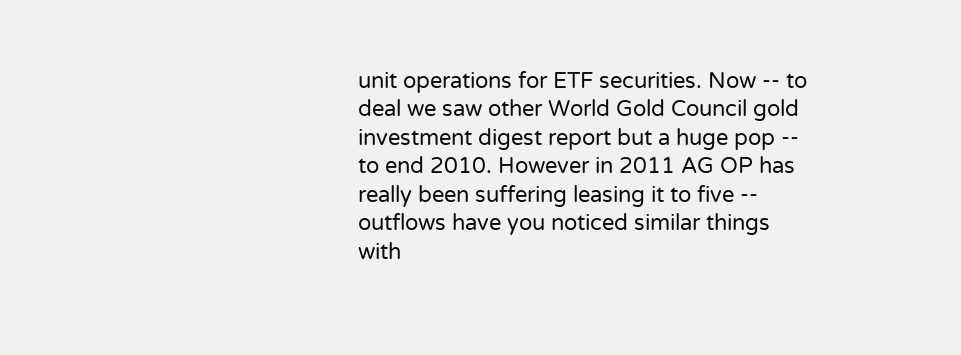unit operations for ETF securities. Now -- to deal we saw other World Gold Council gold investment digest report but a huge pop -- to end 2010. However in 2011 AG OP has really been suffering leasing it to five -- outflows have you noticed similar things with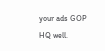your ads GOP HQ well.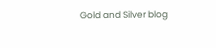Gold and Silver blog